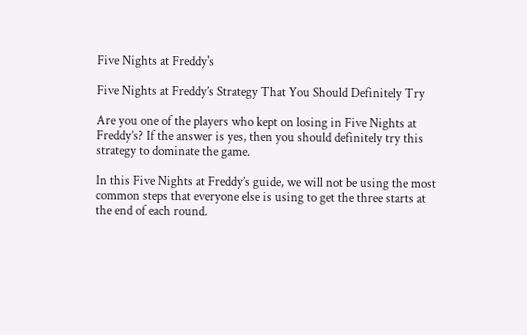Five Nights at Freddy's

Five Nights at Freddy’s Strategy That You Should Definitely Try

Are you one of the players who kept on losing in Five Nights at Freddy’s? If the answer is yes, then you should definitely try this strategy to dominate the game.

In this Five Nights at Freddy’s guide, we will not be using the most common steps that everyone else is using to get the three starts at the end of each round.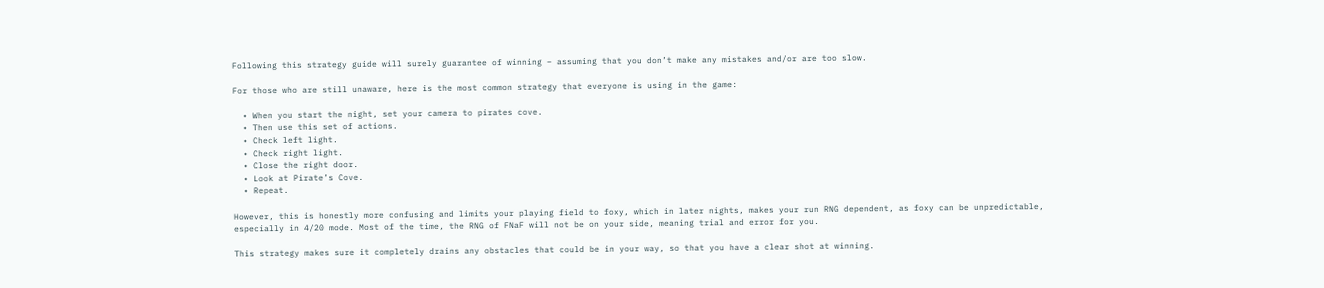Following this strategy guide will surely guarantee of winning – assuming that you don’t make any mistakes and/or are too slow.

For those who are still unaware, here is the most common strategy that everyone is using in the game:

  • When you start the night, set your camera to pirates cove.
  • Then use this set of actions.
  • Check left light.
  • Check right light.
  • Close the right door.
  • Look at Pirate’s Cove.
  • Repeat.

However, this is honestly more confusing and limits your playing field to foxy, which in later nights, makes your run RNG dependent, as foxy can be unpredictable, especially in 4/20 mode. Most of the time, the RNG of FNaF will not be on your side, meaning trial and error for you.

This strategy makes sure it completely drains any obstacles that could be in your way, so that you have a clear shot at winning.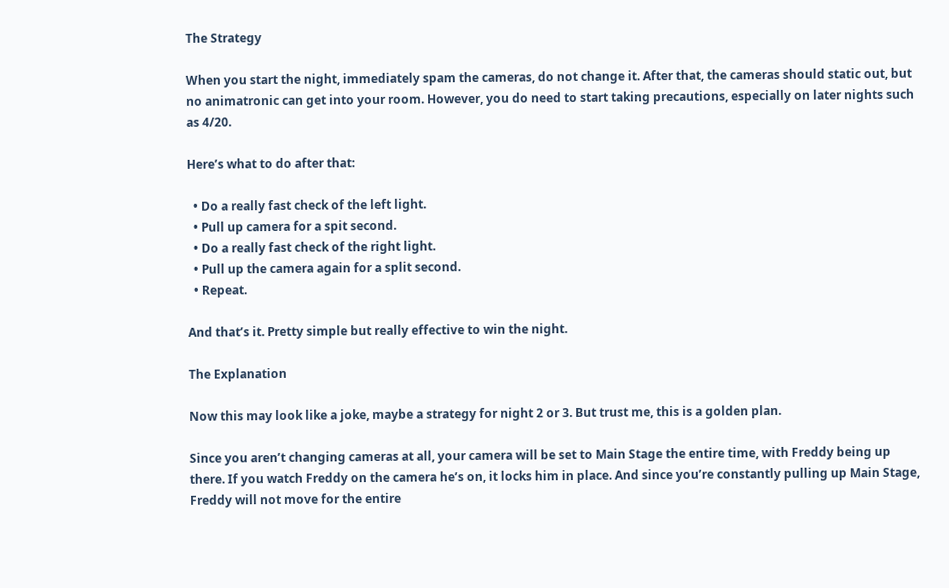The Strategy

When you start the night, immediately spam the cameras, do not change it. After that, the cameras should static out, but no animatronic can get into your room. However, you do need to start taking precautions, especially on later nights such as 4/20.

Here’s what to do after that:

  • Do a really fast check of the left light.
  • Pull up camera for a spit second.
  • Do a really fast check of the right light.
  • Pull up the camera again for a split second.
  • Repeat.

And that’s it. Pretty simple but really effective to win the night.

The Explanation

Now this may look like a joke, maybe a strategy for night 2 or 3. But trust me, this is a golden plan.

Since you aren’t changing cameras at all, your camera will be set to Main Stage the entire time, with Freddy being up there. If you watch Freddy on the camera he’s on, it locks him in place. And since you’re constantly pulling up Main Stage, Freddy will not move for the entire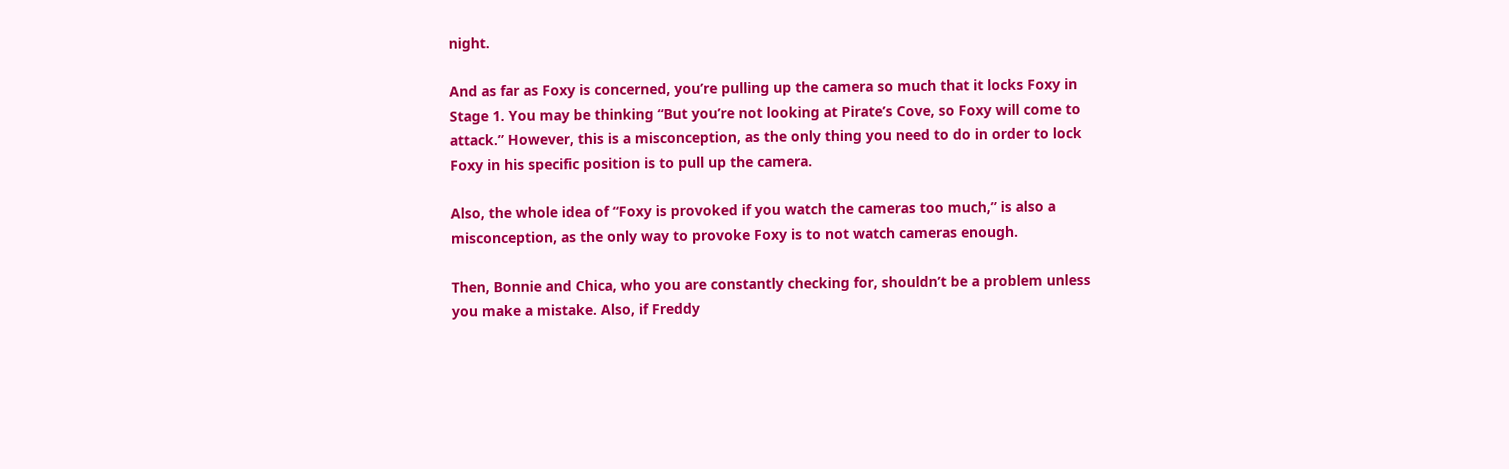night.

And as far as Foxy is concerned, you’re pulling up the camera so much that it locks Foxy in Stage 1. You may be thinking “But you’re not looking at Pirate’s Cove, so Foxy will come to attack.” However, this is a misconception, as the only thing you need to do in order to lock Foxy in his specific position is to pull up the camera.

Also, the whole idea of “Foxy is provoked if you watch the cameras too much,” is also a misconception, as the only way to provoke Foxy is to not watch cameras enough.

Then, Bonnie and Chica, who you are constantly checking for, shouldn’t be a problem unless you make a mistake. Also, if Freddy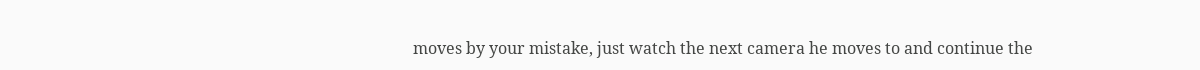moves by your mistake, just watch the next camera he moves to and continue the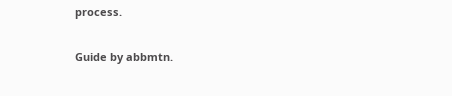process.

Guide by abbmtn.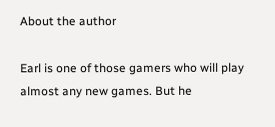About the author

Earl is one of those gamers who will play almost any new games. But he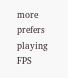more prefers playing FPS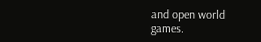and open world games.